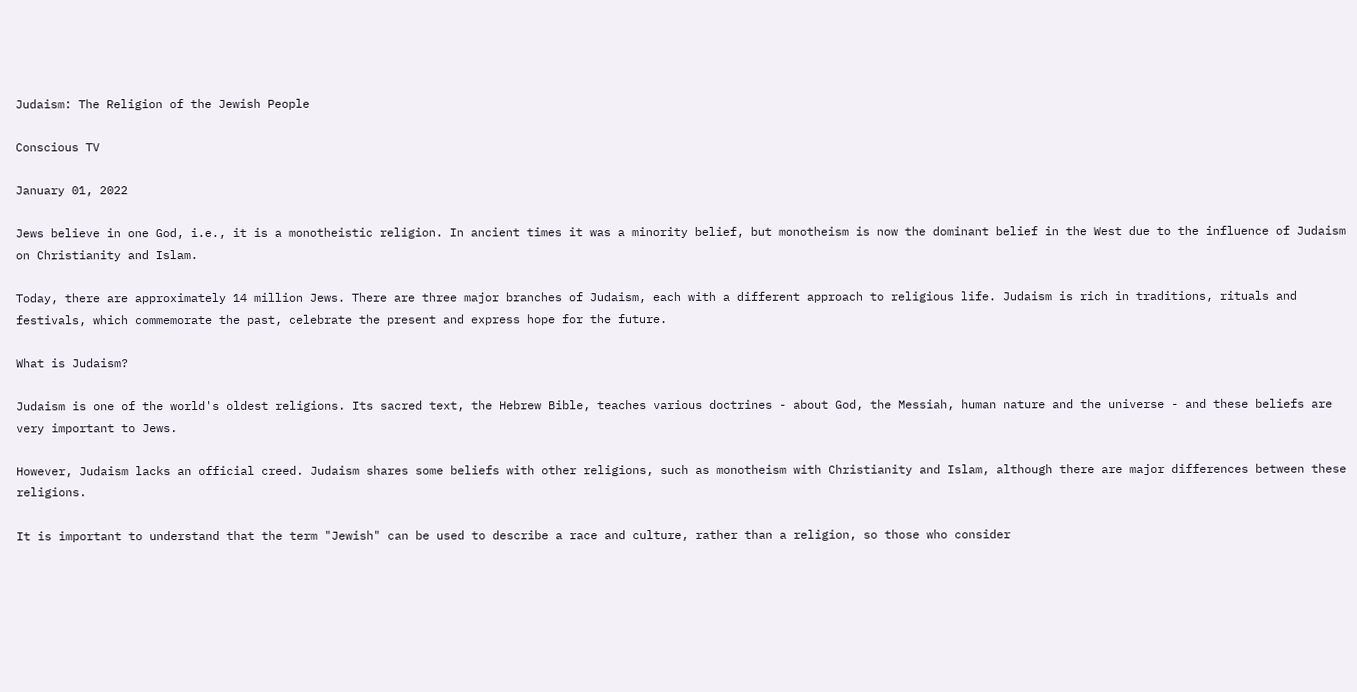Judaism: The Religion of the Jewish People

Conscious TV

January 01, 2022

Jews believe in one God, i.e., it is a monotheistic religion. In ancient times it was a minority belief, but monotheism is now the dominant belief in the West due to the influence of Judaism on Christianity and Islam.

Today, there are approximately 14 million Jews. There are three major branches of Judaism, each with a different approach to religious life. Judaism is rich in traditions, rituals and festivals, which commemorate the past, celebrate the present and express hope for the future.

What is Judaism?

Judaism is one of the world's oldest religions. Its sacred text, the Hebrew Bible, teaches various doctrines - about God, the Messiah, human nature and the universe - and these beliefs are very important to Jews.

However, Judaism lacks an official creed. Judaism shares some beliefs with other religions, such as monotheism with Christianity and Islam, although there are major differences between these religions.

It is important to understand that the term "Jewish" can be used to describe a race and culture, rather than a religion, so those who consider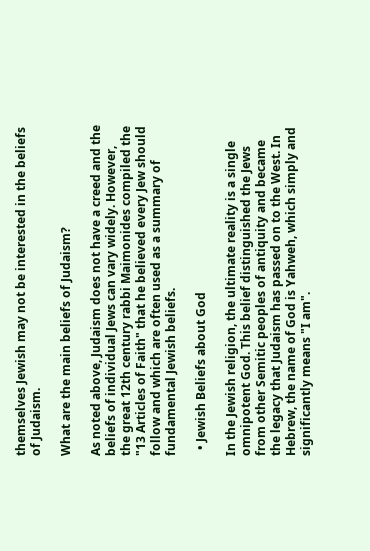themselves Jewish may not be interested in the beliefs of Judaism.

What are the main beliefs of Judaism?

As noted above, Judaism does not have a creed and the beliefs of individual Jews can vary widely. However, the great 12th century rabbi Maimonides compiled the "13 Articles of Faith" that he believed every Jew should follow and which are often used as a summary of fundamental Jewish beliefs.

  • Jewish Beliefs about God

In the Jewish religion, the ultimate reality is a single omnipotent God. This belief distinguished the Jews from other Semitic peoples of antiquity and became the legacy that Judaism has passed on to the West. In Hebrew, the name of God is Yahweh, which simply and significantly means "I am".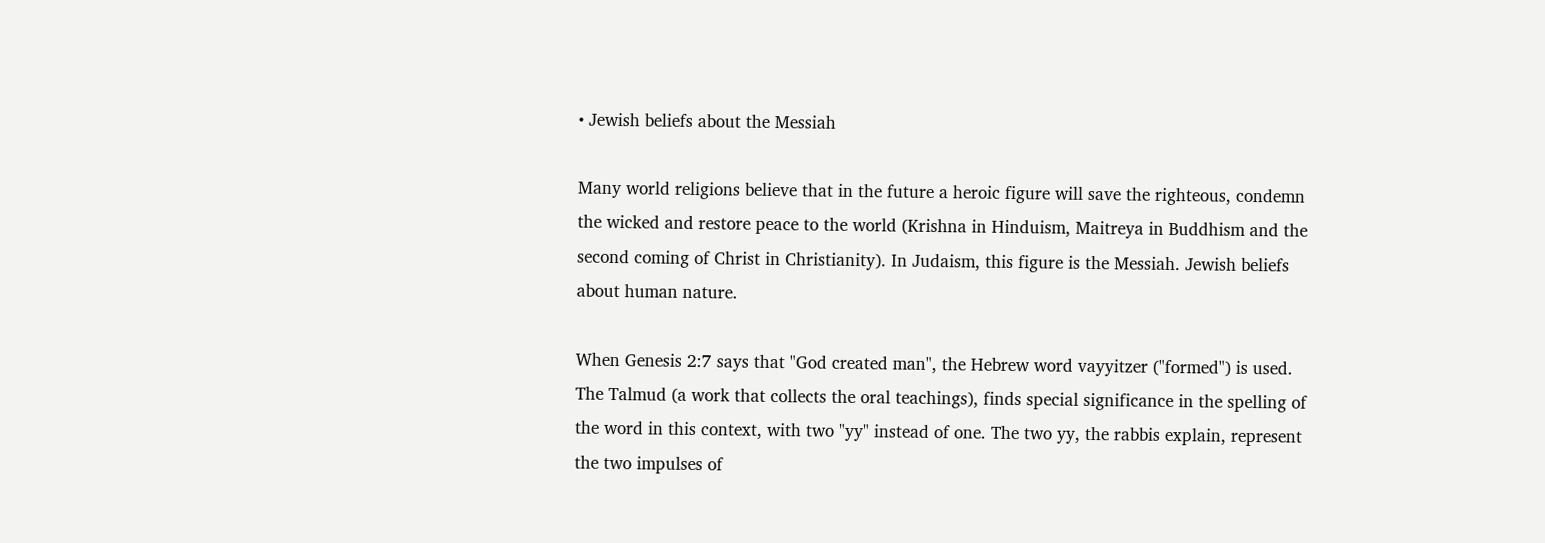• Jewish beliefs about the Messiah

Many world religions believe that in the future a heroic figure will save the righteous, condemn the wicked and restore peace to the world (Krishna in Hinduism, Maitreya in Buddhism and the second coming of Christ in Christianity). In Judaism, this figure is the Messiah. Jewish beliefs about human nature.

When Genesis 2:7 says that "God created man", the Hebrew word vayyitzer ("formed") is used. The Talmud (a work that collects the oral teachings), finds special significance in the spelling of the word in this context, with two "yy" instead of one. The two yy, the rabbis explain, represent the two impulses of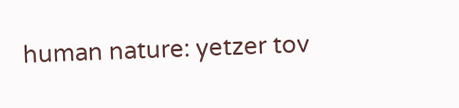human nature: yetzer tov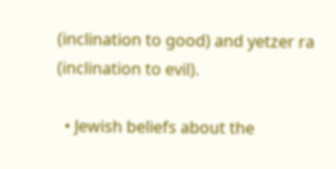(inclination to good) and yetzer ra (inclination to evil).

  • Jewish beliefs about the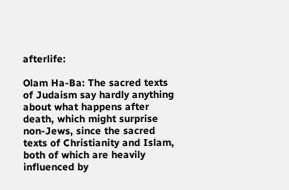afterlife:

Olam Ha-Ba: The sacred texts of Judaism say hardly anything about what happens after death, which might surprise non-Jews, since the sacred texts of Christianity and Islam, both of which are heavily influenced by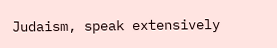Judaism, speak extensively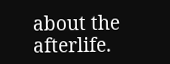about the afterlife.